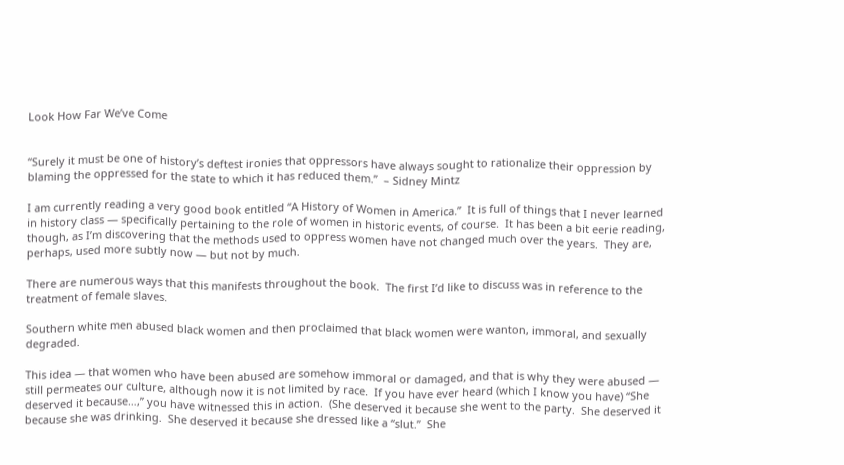Look How Far We’ve Come


“Surely it must be one of history’s deftest ironies that oppressors have always sought to rationalize their oppression by blaming the oppressed for the state to which it has reduced them.”  – Sidney Mintz

I am currently reading a very good book entitled “A History of Women in America.”  It is full of things that I never learned in history class — specifically pertaining to the role of women in historic events, of course.  It has been a bit eerie reading, though, as I’m discovering that the methods used to oppress women have not changed much over the years.  They are, perhaps, used more subtly now — but not by much.

There are numerous ways that this manifests throughout the book.  The first I’d like to discuss was in reference to the treatment of female slaves.

Southern white men abused black women and then proclaimed that black women were wanton, immoral, and sexually degraded.

This idea — that women who have been abused are somehow immoral or damaged, and that is why they were abused — still permeates our culture, although now it is not limited by race.  If you have ever heard (which I know you have) “She deserved it because…,” you have witnessed this in action.  (She deserved it because she went to the party.  She deserved it because she was drinking.  She deserved it because she dressed like a “slut.”  She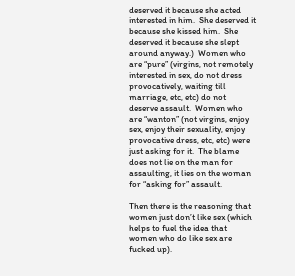deserved it because she acted interested in him.  She deserved it because she kissed him.  She deserved it because she slept around anyway.)  Women who are “pure” (virgins, not remotely interested in sex, do not dress provocatively, waiting till marriage, etc, etc) do not deserve assault.  Women who are “wanton” (not virgins, enjoy sex, enjoy their sexuality, enjoy provocative dress, etc, etc) were just asking for it.  The blame does not lie on the man for assaulting, it lies on the woman for “asking for” assault.

Then there is the reasoning that women just don’t like sex (which helps to fuel the idea that women who do like sex are fucked up).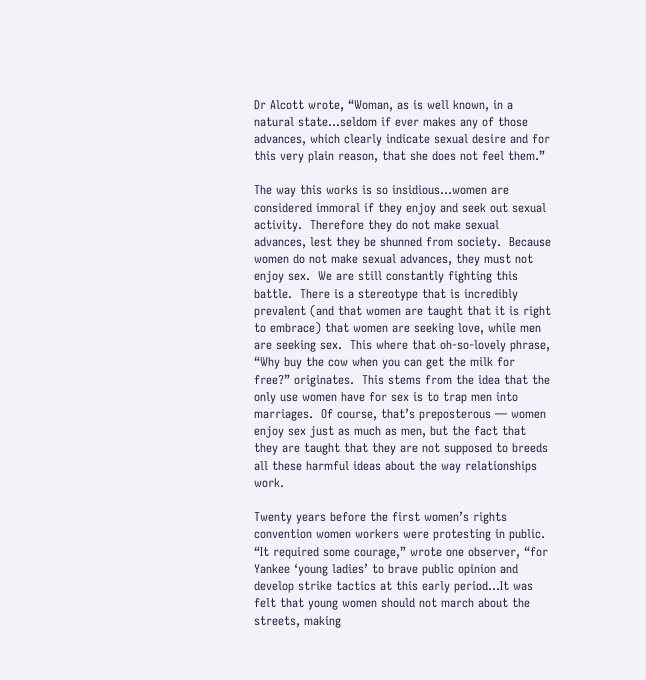Dr Alcott wrote, “Woman, as is well known, in a natural state…seldom if ever makes any of those advances, which clearly indicate sexual desire and for this very plain reason, that she does not feel them.”

The way this works is so insidious…women are considered immoral if they enjoy and seek out sexual activity.  Therefore they do not make sexual advances, lest they be shunned from society.  Because women do not make sexual advances, they must not enjoy sex.  We are still constantly fighting this battle.  There is a stereotype that is incredibly prevalent (and that women are taught that it is right to embrace) that women are seeking love, while men are seeking sex.  This where that oh-so-lovely phrase, “Why buy the cow when you can get the milk for free?” originates.  This stems from the idea that the only use women have for sex is to trap men into marriages.  Of course, that’s preposterous — women enjoy sex just as much as men, but the fact that they are taught that they are not supposed to breeds all these harmful ideas about the way relationships work.

Twenty years before the first women’s rights convention women workers were protesting in public.  “It required some courage,” wrote one observer, “for Yankee ‘young ladies’ to brave public opinion and develop strike tactics at this early period…It was felt that young women should not march about the streets, making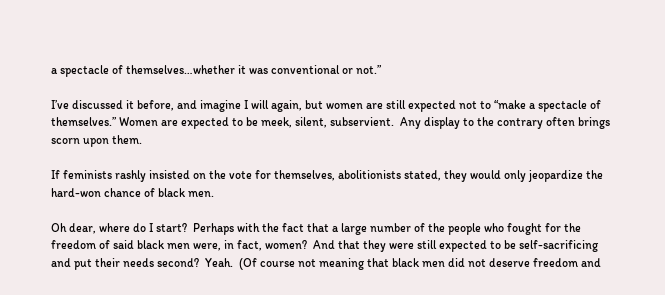a spectacle of themselves…whether it was conventional or not.”

I’ve discussed it before, and imagine I will again, but women are still expected not to “make a spectacle of themselves.” Women are expected to be meek, silent, subservient.  Any display to the contrary often brings scorn upon them.

If feminists rashly insisted on the vote for themselves, abolitionists stated, they would only jeopardize the hard-won chance of black men.

Oh dear, where do I start?  Perhaps with the fact that a large number of the people who fought for the freedom of said black men were, in fact, women?  And that they were still expected to be self-sacrificing and put their needs second?  Yeah.  (Of course not meaning that black men did not deserve freedom and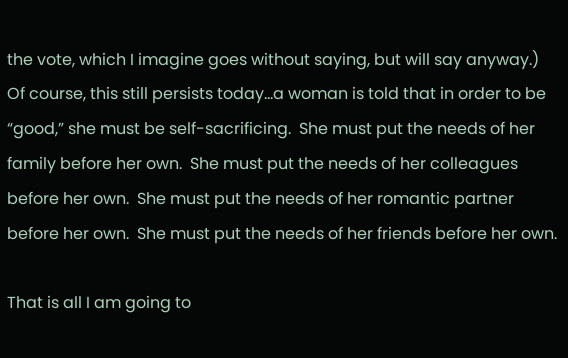the vote, which I imagine goes without saying, but will say anyway.)  Of course, this still persists today…a woman is told that in order to be “good,” she must be self-sacrificing.  She must put the needs of her family before her own.  She must put the needs of her colleagues before her own.  She must put the needs of her romantic partner before her own.  She must put the needs of her friends before her own.

That is all I am going to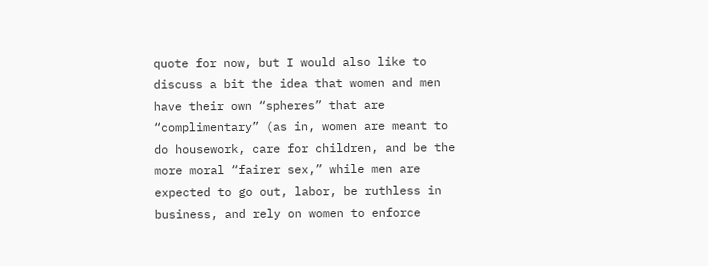quote for now, but I would also like to discuss a bit the idea that women and men have their own “spheres” that are “complimentary” (as in, women are meant to do housework, care for children, and be the more moral “fairer sex,” while men are expected to go out, labor, be ruthless in business, and rely on women to enforce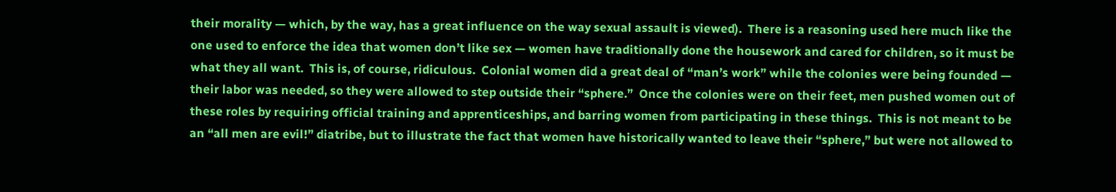their morality — which, by the way, has a great influence on the way sexual assault is viewed).  There is a reasoning used here much like the one used to enforce the idea that women don’t like sex — women have traditionally done the housework and cared for children, so it must be what they all want.  This is, of course, ridiculous.  Colonial women did a great deal of “man’s work” while the colonies were being founded — their labor was needed, so they were allowed to step outside their “sphere.”  Once the colonies were on their feet, men pushed women out of these roles by requiring official training and apprenticeships, and barring women from participating in these things.  This is not meant to be an “all men are evil!” diatribe, but to illustrate the fact that women have historically wanted to leave their “sphere,” but were not allowed to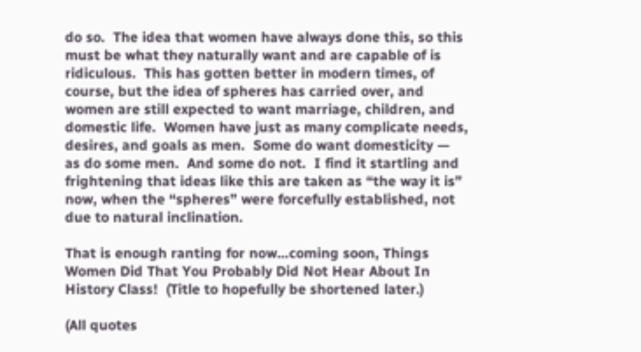do so.  The idea that women have always done this, so this must be what they naturally want and are capable of is ridiculous.  This has gotten better in modern times, of course, but the idea of spheres has carried over, and women are still expected to want marriage, children, and domestic life.  Women have just as many complicate needs, desires, and goals as men.  Some do want domesticity — as do some men.  And some do not.  I find it startling and frightening that ideas like this are taken as “the way it is” now, when the “spheres” were forcefully established, not due to natural inclination.

That is enough ranting for now…coming soon, Things Women Did That You Probably Did Not Hear About In History Class!  (Title to hopefully be shortened later.)

(All quotes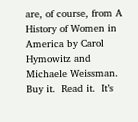are, of course, from A History of Women in America by Carol Hymowitz and Michaele Weissman.  Buy it.  Read it.  It’s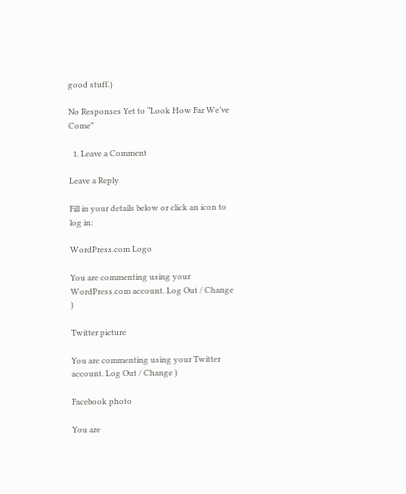good stuff.)

No Responses Yet to “Look How Far We’ve Come”

  1. Leave a Comment

Leave a Reply

Fill in your details below or click an icon to log in:

WordPress.com Logo

You are commenting using your WordPress.com account. Log Out / Change )

Twitter picture

You are commenting using your Twitter account. Log Out / Change )

Facebook photo

You are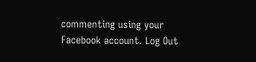commenting using your Facebook account. Log Out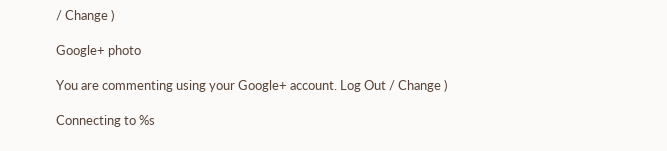/ Change )

Google+ photo

You are commenting using your Google+ account. Log Out / Change )

Connecting to %s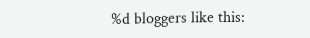%d bloggers like this: